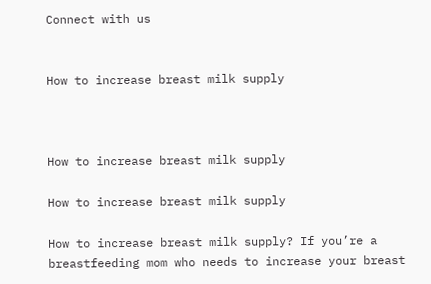Connect with us


How to increase breast milk supply



How to increase breast milk supply

How to increase breast milk supply

How to increase breast milk supply? If you’re a breastfeeding mom who needs to increase your breast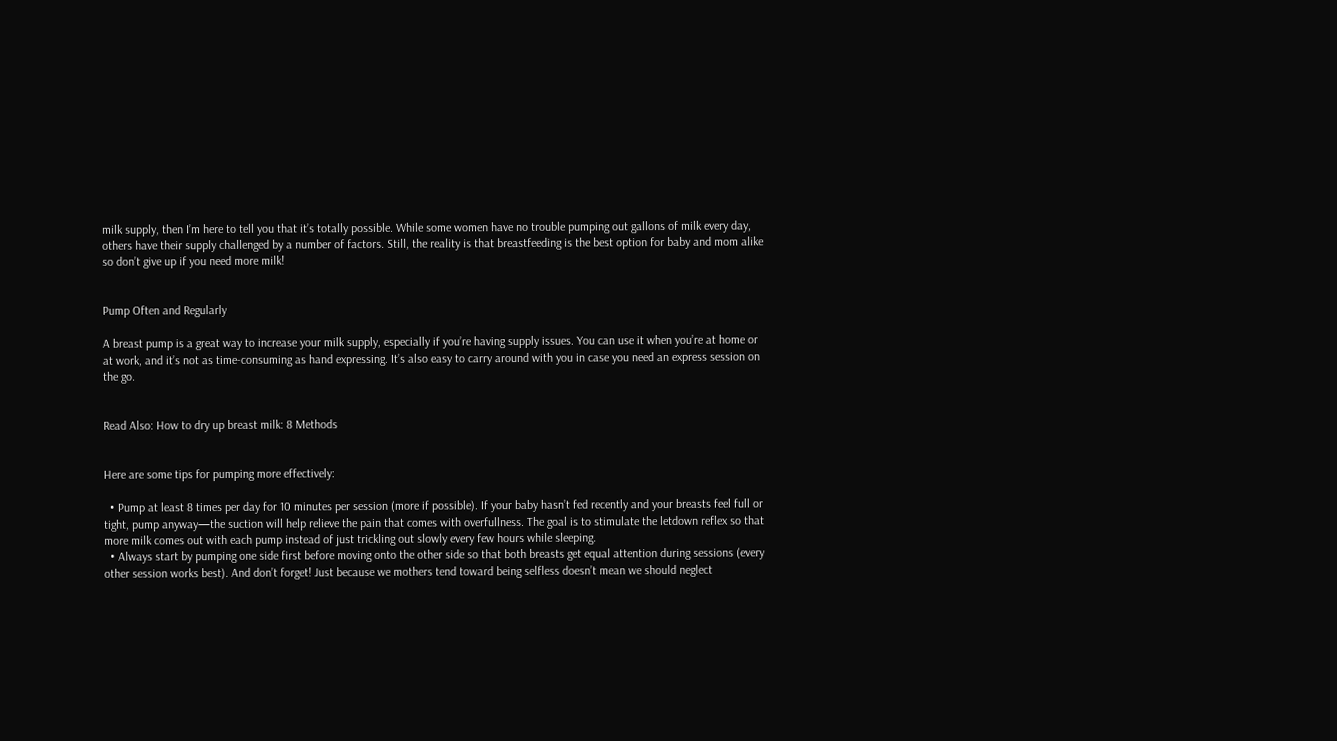milk supply, then I’m here to tell you that it’s totally possible. While some women have no trouble pumping out gallons of milk every day, others have their supply challenged by a number of factors. Still, the reality is that breastfeeding is the best option for baby and mom alike so don’t give up if you need more milk!


Pump Often and Regularly

A breast pump is a great way to increase your milk supply, especially if you’re having supply issues. You can use it when you’re at home or at work, and it’s not as time-consuming as hand expressing. It’s also easy to carry around with you in case you need an express session on the go.


Read Also: How to dry up breast milk: 8 Methods


Here are some tips for pumping more effectively:

  • Pump at least 8 times per day for 10 minutes per session (more if possible). If your baby hasn’t fed recently and your breasts feel full or tight, pump anyway—the suction will help relieve the pain that comes with overfullness. The goal is to stimulate the letdown reflex so that more milk comes out with each pump instead of just trickling out slowly every few hours while sleeping.
  • Always start by pumping one side first before moving onto the other side so that both breasts get equal attention during sessions (every other session works best). And don’t forget! Just because we mothers tend toward being selfless doesn’t mean we should neglect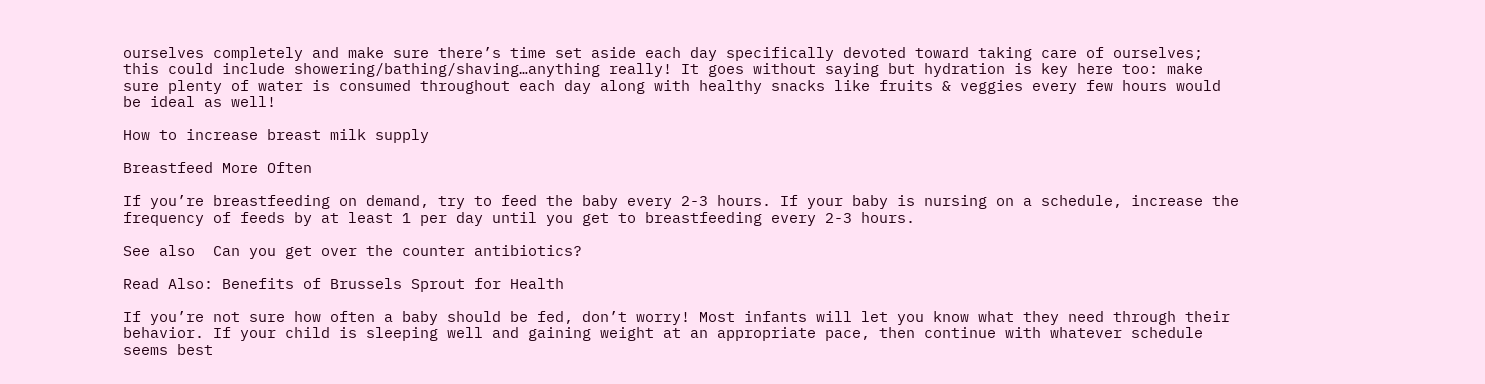ourselves completely and make sure there’s time set aside each day specifically devoted toward taking care of ourselves; this could include showering/bathing/shaving…anything really! It goes without saying but hydration is key here too: make sure plenty of water is consumed throughout each day along with healthy snacks like fruits & veggies every few hours would be ideal as well!

How to increase breast milk supply

Breastfeed More Often

If you’re breastfeeding on demand, try to feed the baby every 2-3 hours. If your baby is nursing on a schedule, increase the frequency of feeds by at least 1 per day until you get to breastfeeding every 2-3 hours.

See also  Can you get over the counter antibiotics?

Read Also: Benefits of Brussels Sprout for Health

If you’re not sure how often a baby should be fed, don’t worry! Most infants will let you know what they need through their behavior. If your child is sleeping well and gaining weight at an appropriate pace, then continue with whatever schedule seems best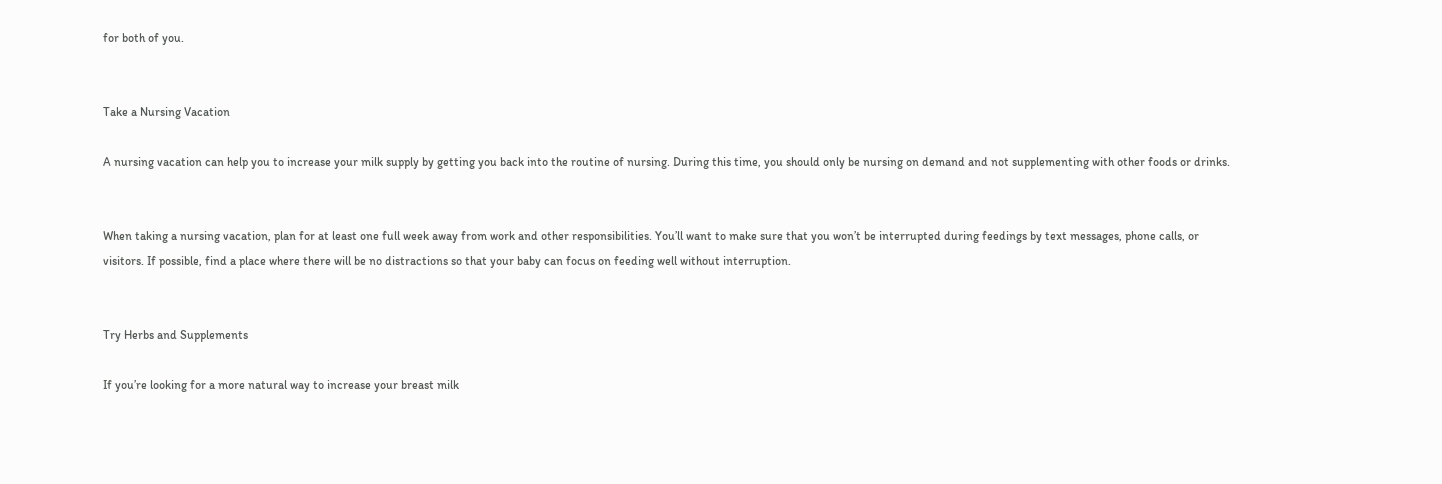for both of you.


Take a Nursing Vacation

A nursing vacation can help you to increase your milk supply by getting you back into the routine of nursing. During this time, you should only be nursing on demand and not supplementing with other foods or drinks.


When taking a nursing vacation, plan for at least one full week away from work and other responsibilities. You’ll want to make sure that you won’t be interrupted during feedings by text messages, phone calls, or visitors. If possible, find a place where there will be no distractions so that your baby can focus on feeding well without interruption.


Try Herbs and Supplements

If you’re looking for a more natural way to increase your breast milk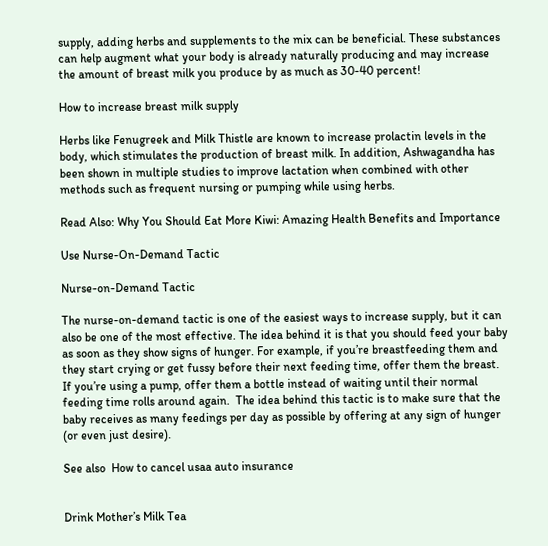supply, adding herbs and supplements to the mix can be beneficial. These substances can help augment what your body is already naturally producing and may increase the amount of breast milk you produce by as much as 30-40 percent!

How to increase breast milk supply

Herbs like Fenugreek and Milk Thistle are known to increase prolactin levels in the body, which stimulates the production of breast milk. In addition, Ashwagandha has been shown in multiple studies to improve lactation when combined with other methods such as frequent nursing or pumping while using herbs.

Read Also: Why You Should Eat More Kiwi: Amazing Health Benefits and Importance

Use Nurse-On-Demand Tactic

Nurse-on-Demand Tactic

The nurse-on-demand tactic is one of the easiest ways to increase supply, but it can also be one of the most effective. The idea behind it is that you should feed your baby as soon as they show signs of hunger. For example, if you’re breastfeeding them and they start crying or get fussy before their next feeding time, offer them the breast. If you’re using a pump, offer them a bottle instead of waiting until their normal feeding time rolls around again.  The idea behind this tactic is to make sure that the baby receives as many feedings per day as possible by offering at any sign of hunger (or even just desire).

See also  How to cancel usaa auto insurance


Drink Mother’s Milk Tea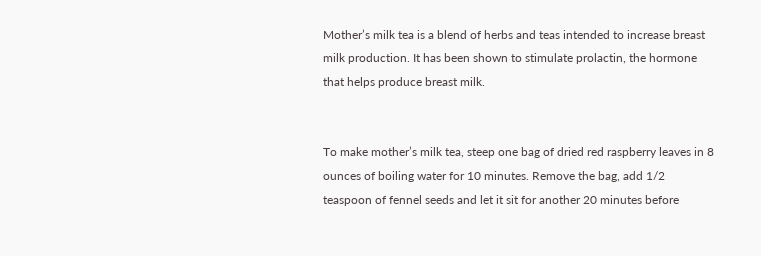Mother’s milk tea is a blend of herbs and teas intended to increase breast milk production. It has been shown to stimulate prolactin, the hormone that helps produce breast milk.


To make mother’s milk tea, steep one bag of dried red raspberry leaves in 8 ounces of boiling water for 10 minutes. Remove the bag, add 1/2 teaspoon of fennel seeds and let it sit for another 20 minutes before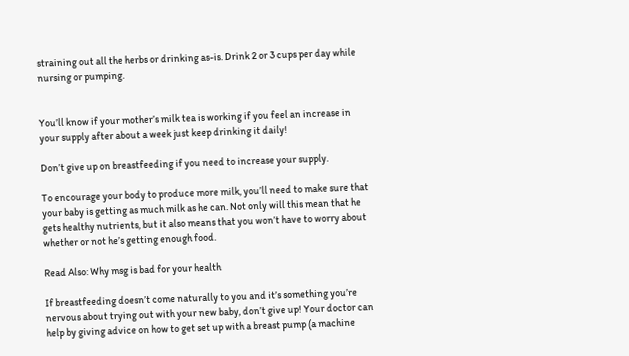straining out all the herbs or drinking as-is. Drink 2 or 3 cups per day while nursing or pumping.


You’ll know if your mother’s milk tea is working if you feel an increase in your supply after about a week just keep drinking it daily!

Don’t give up on breastfeeding if you need to increase your supply.

To encourage your body to produce more milk, you’ll need to make sure that your baby is getting as much milk as he can. Not only will this mean that he gets healthy nutrients, but it also means that you won’t have to worry about whether or not he’s getting enough food.

Read Also: Why msg is bad for your health

If breastfeeding doesn’t come naturally to you and it’s something you’re nervous about trying out with your new baby, don’t give up! Your doctor can help by giving advice on how to get set up with a breast pump (a machine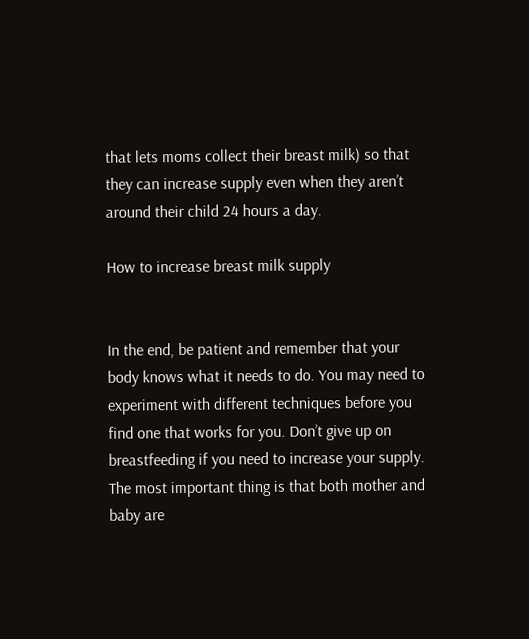that lets moms collect their breast milk) so that they can increase supply even when they aren’t around their child 24 hours a day.

How to increase breast milk supply


In the end, be patient and remember that your body knows what it needs to do. You may need to experiment with different techniques before you find one that works for you. Don’t give up on breastfeeding if you need to increase your supply. The most important thing is that both mother and baby are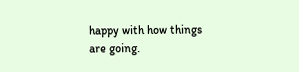happy with how things are going.